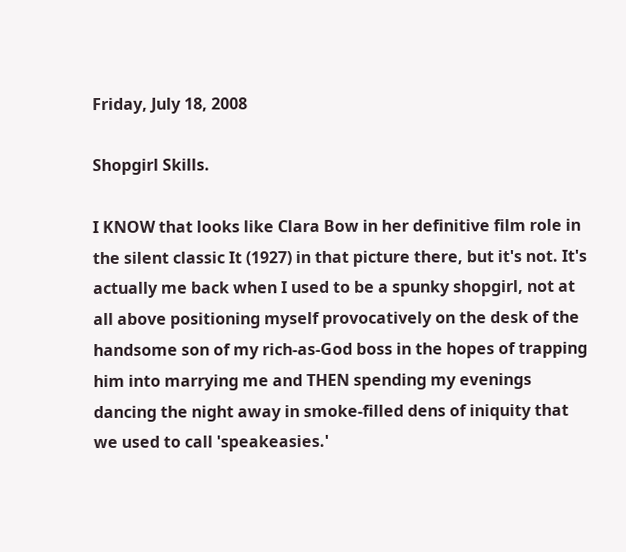Friday, July 18, 2008

Shopgirl Skills.

I KNOW that looks like Clara Bow in her definitive film role in the silent classic It (1927) in that picture there, but it's not. It's actually me back when I used to be a spunky shopgirl, not at all above positioning myself provocatively on the desk of the handsome son of my rich-as-God boss in the hopes of trapping him into marrying me and THEN spending my evenings dancing the night away in smoke-filled dens of iniquity that we used to call 'speakeasies.'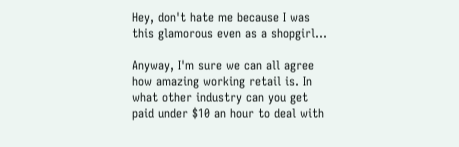Hey, don't hate me because I was this glamorous even as a shopgirl...

Anyway, I'm sure we can all agree how amazing working retail is. In what other industry can you get paid under $10 an hour to deal with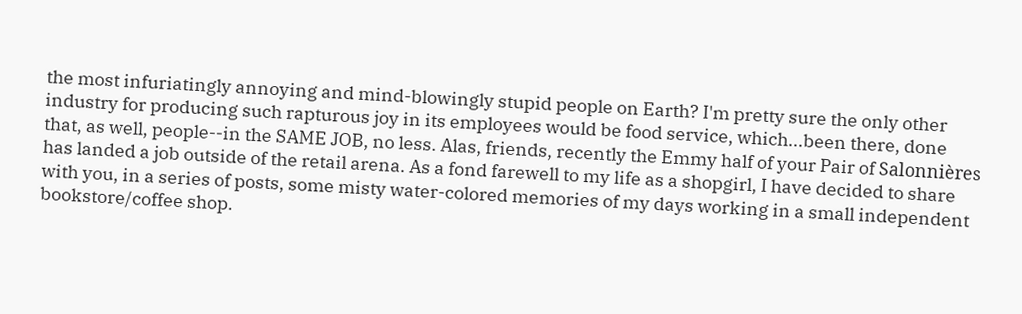the most infuriatingly annoying and mind-blowingly stupid people on Earth? I'm pretty sure the only other industry for producing such rapturous joy in its employees would be food service, which...been there, done that, as well, people--in the SAME JOB, no less. Alas, friends, recently the Emmy half of your Pair of Salonnières has landed a job outside of the retail arena. As a fond farewell to my life as a shopgirl, I have decided to share with you, in a series of posts, some misty water-colored memories of my days working in a small independent bookstore/coffee shop.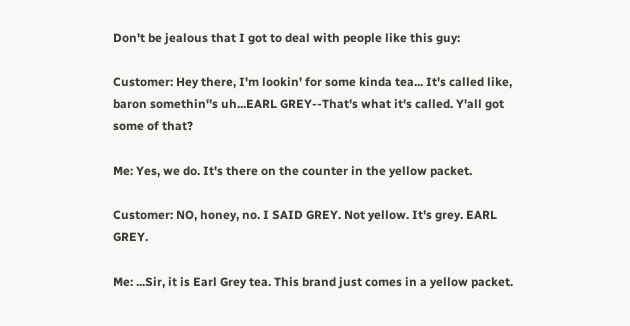Don't be jealous that I got to deal with people like this guy:

Customer: Hey there, I'm lookin' for some kinda tea... It's called like, baron somethin''s uh...EARL GREY--That's what it's called. Y'all got some of that?

Me: Yes, we do. It's there on the counter in the yellow packet.

Customer: NO, honey, no. I SAID GREY. Not yellow. It's grey. EARL GREY.

Me: ...Sir, it is Earl Grey tea. This brand just comes in a yellow packet.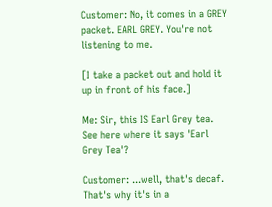Customer: No, it comes in a GREY packet. EARL GREY. You're not listening to me.

[I take a packet out and hold it up in front of his face.]

Me: Sir, this IS Earl Grey tea. See here where it says 'Earl Grey Tea'?

Customer: ...well, that's decaf. That's why it's in a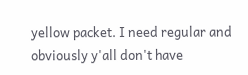yellow packet. I need regular and obviously y'all don't have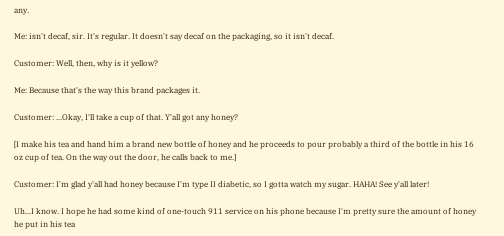any.

Me: isn't decaf, sir. It's regular. It doesn't say decaf on the packaging, so it isn't decaf.

Customer: Well, then, why is it yellow?

Me: Because that's the way this brand packages it.

Customer: ...Okay, I'll take a cup of that. Y'all got any honey?

[I make his tea and hand him a brand new bottle of honey and he proceeds to pour probably a third of the bottle in his 16 oz cup of tea. On the way out the door, he calls back to me.]

Customer: I'm glad y'all had honey because I'm type II diabetic, so I gotta watch my sugar. HAHA! See y'all later!

Uh...I know. I hope he had some kind of one-touch 911 service on his phone because I'm pretty sure the amount of honey he put in his tea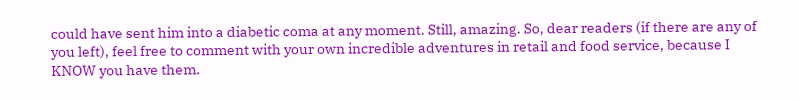could have sent him into a diabetic coma at any moment. Still, amazing. So, dear readers (if there are any of you left), feel free to comment with your own incredible adventures in retail and food service, because I KNOW you have them.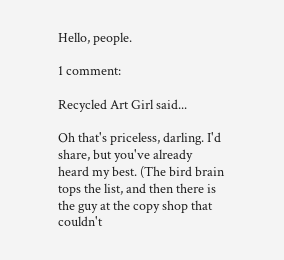Hello, people.

1 comment:

Recycled Art Girl said...

Oh that's priceless, darling. I'd share, but you've already heard my best. (The bird brain tops the list, and then there is the guy at the copy shop that couldn't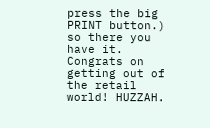press the big PRINT button.) so there you have it. Congrats on getting out of the retail world! HUZZAH.